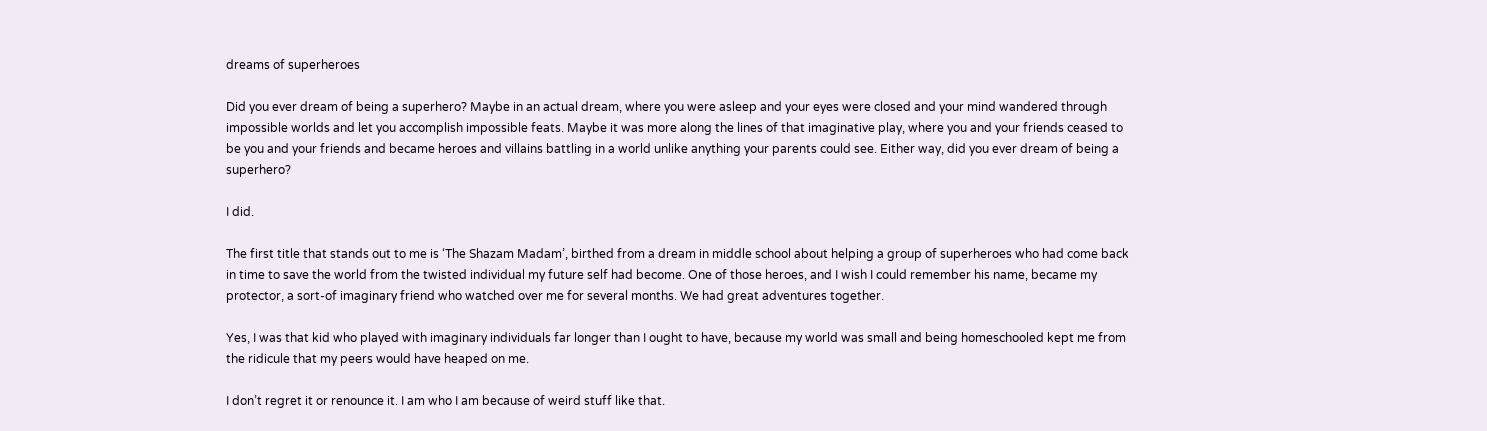dreams of superheroes

Did you ever dream of being a superhero? Maybe in an actual dream, where you were asleep and your eyes were closed and your mind wandered through impossible worlds and let you accomplish impossible feats. Maybe it was more along the lines of that imaginative play, where you and your friends ceased to be you and your friends and became heroes and villains battling in a world unlike anything your parents could see. Either way, did you ever dream of being a superhero?

I did.

The first title that stands out to me is ‘The Shazam Madam’, birthed from a dream in middle school about helping a group of superheroes who had come back in time to save the world from the twisted individual my future self had become. One of those heroes, and I wish I could remember his name, became my protector, a sort-of imaginary friend who watched over me for several months. We had great adventures together.

Yes, I was that kid who played with imaginary individuals far longer than I ought to have, because my world was small and being homeschooled kept me from the ridicule that my peers would have heaped on me.

I don’t regret it or renounce it. I am who I am because of weird stuff like that.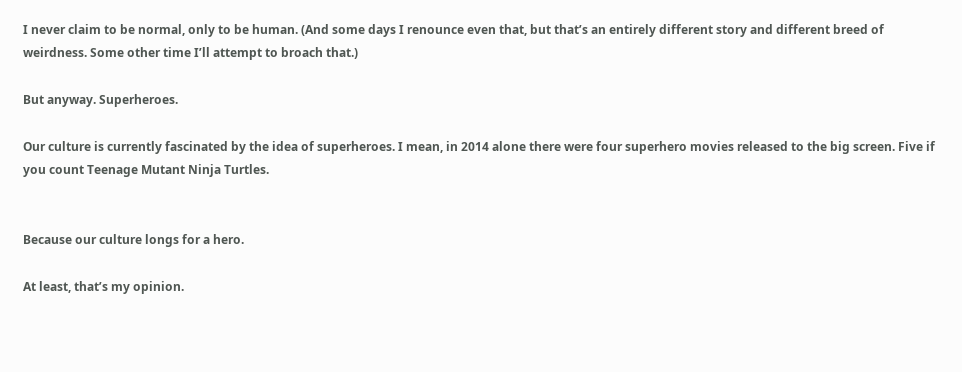I never claim to be normal, only to be human. (And some days I renounce even that, but that’s an entirely different story and different breed of weirdness. Some other time I’ll attempt to broach that.)

But anyway. Superheroes.

Our culture is currently fascinated by the idea of superheroes. I mean, in 2014 alone there were four superhero movies released to the big screen. Five if you count Teenage Mutant Ninja Turtles.


Because our culture longs for a hero.

At least, that’s my opinion.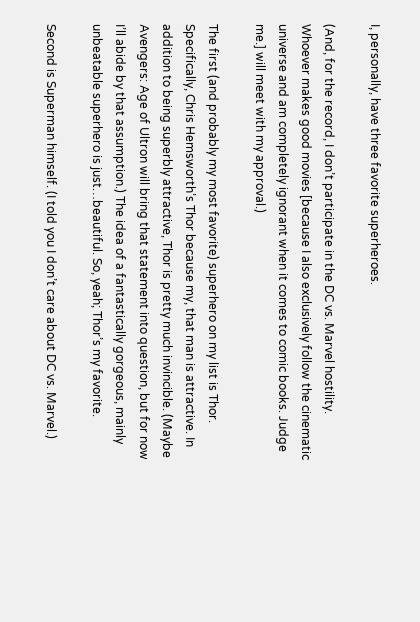I, personally, have three favorite superheroes.

(And, for the record, I don’t participate in the DC vs. Marvel hostility. Whoever makes good movies [because I also exclusively follow the cinematic universe and am completely ignorant when it comes to comic books. Judge me.] will meet with my approval.)

The first (and probably my most favorite) superhero on my list is Thor. Specifically, Chris Hemsworth’s Thor because my, that man is attractive. In addition to being superbly attractive, Thor is pretty much invincible. (Maybe Avengers: Age of Ultron will bring that statement into question, but for now I’ll abide by that assumption.) The idea of a fantastically gorgeous, mainly unbeatable superhero is just…beautiful. So, yeah; Thor’s my favorite.

Second is Superman himself. (I told you I don’t care about DC vs. Marvel.)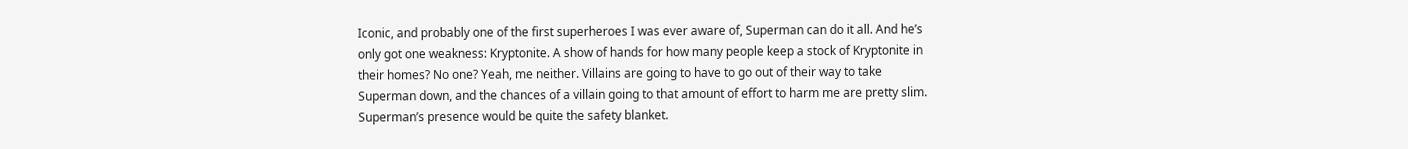Iconic, and probably one of the first superheroes I was ever aware of, Superman can do it all. And he’s only got one weakness: Kryptonite. A show of hands for how many people keep a stock of Kryptonite in their homes? No one? Yeah, me neither. Villains are going to have to go out of their way to take Superman down, and the chances of a villain going to that amount of effort to harm me are pretty slim. Superman’s presence would be quite the safety blanket.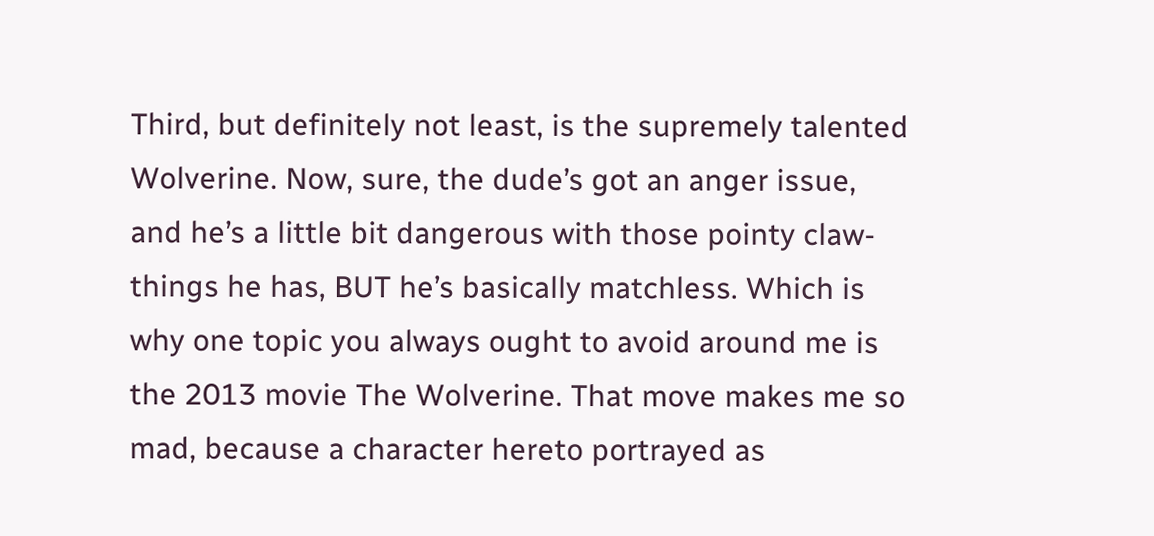Third, but definitely not least, is the supremely talented Wolverine. Now, sure, the dude’s got an anger issue, and he’s a little bit dangerous with those pointy claw-things he has, BUT he’s basically matchless. Which is why one topic you always ought to avoid around me is the 2013 movie The Wolverine. That move makes me so mad, because a character hereto portrayed as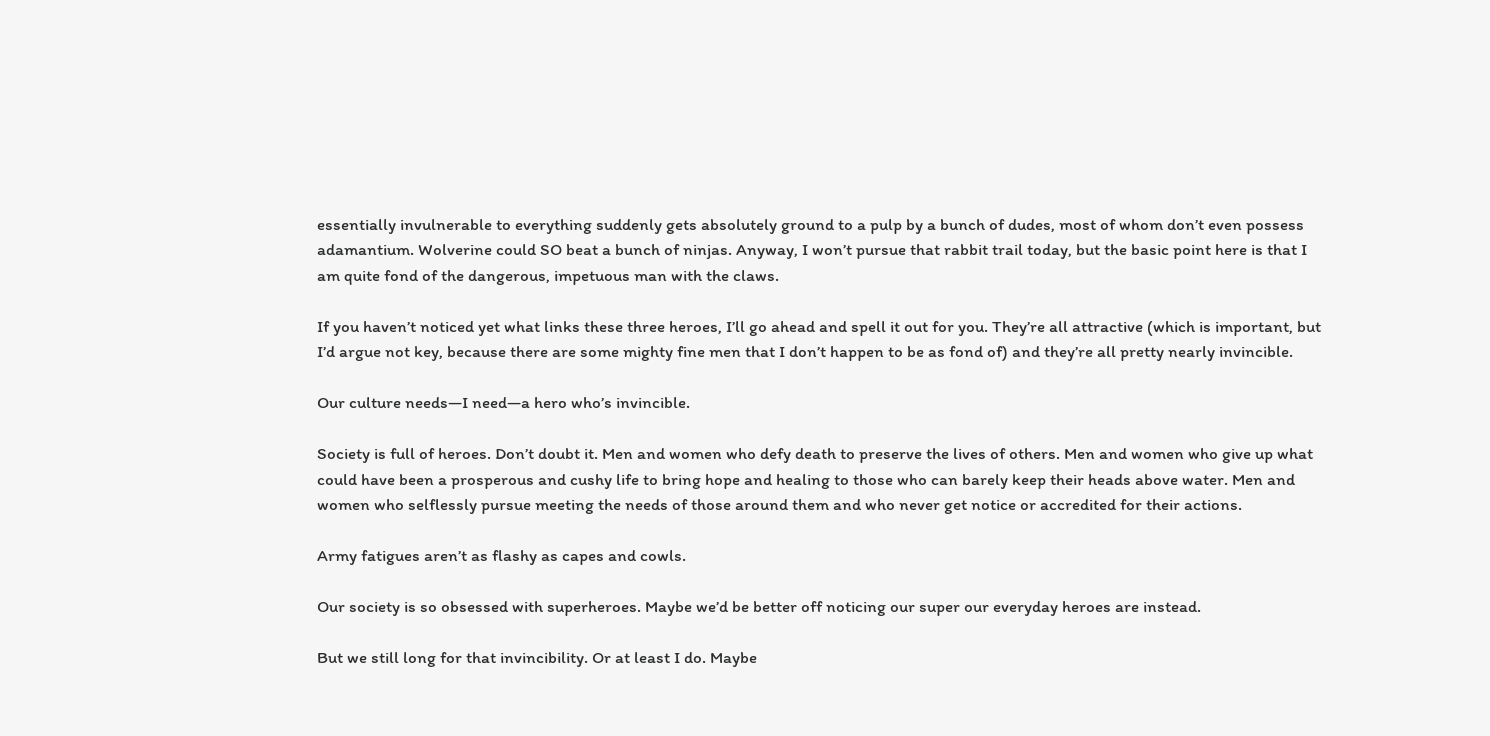essentially invulnerable to everything suddenly gets absolutely ground to a pulp by a bunch of dudes, most of whom don’t even possess adamantium. Wolverine could SO beat a bunch of ninjas. Anyway, I won’t pursue that rabbit trail today, but the basic point here is that I am quite fond of the dangerous, impetuous man with the claws.

If you haven’t noticed yet what links these three heroes, I’ll go ahead and spell it out for you. They’re all attractive (which is important, but I’d argue not key, because there are some mighty fine men that I don’t happen to be as fond of) and they’re all pretty nearly invincible.

Our culture needs—I need—a hero who’s invincible.

Society is full of heroes. Don’t doubt it. Men and women who defy death to preserve the lives of others. Men and women who give up what could have been a prosperous and cushy life to bring hope and healing to those who can barely keep their heads above water. Men and women who selflessly pursue meeting the needs of those around them and who never get notice or accredited for their actions.

Army fatigues aren’t as flashy as capes and cowls.

Our society is so obsessed with superheroes. Maybe we’d be better off noticing our super our everyday heroes are instead.

But we still long for that invincibility. Or at least I do. Maybe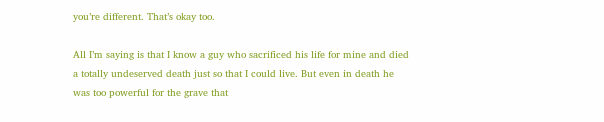you’re different. That’s okay too.

All I’m saying is that I know a guy who sacrificed his life for mine and died a totally undeserved death just so that I could live. But even in death he was too powerful for the grave that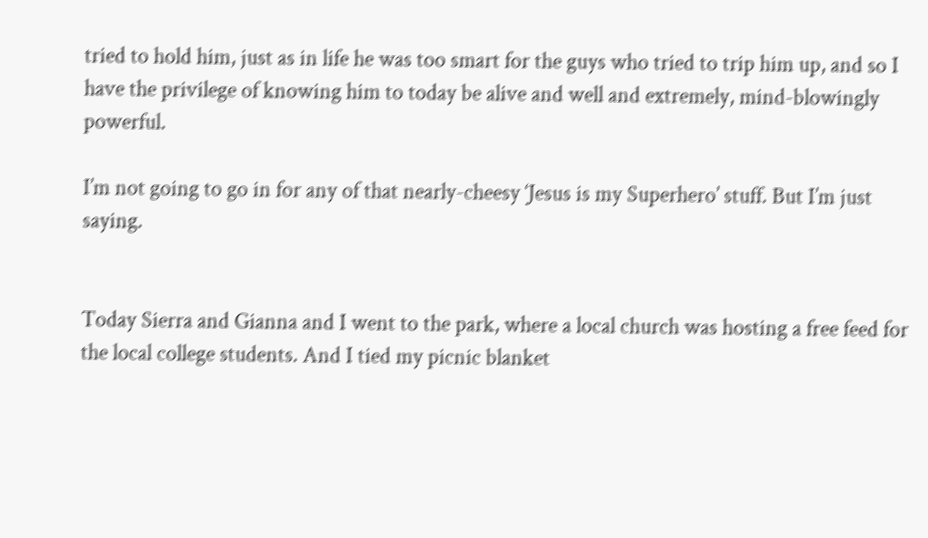tried to hold him, just as in life he was too smart for the guys who tried to trip him up, and so I have the privilege of knowing him to today be alive and well and extremely, mind-blowingly powerful.

I’m not going to go in for any of that nearly-cheesy ‘Jesus is my Superhero’ stuff. But I’m just saying.


Today Sierra and Gianna and I went to the park, where a local church was hosting a free feed for the local college students. And I tied my picnic blanket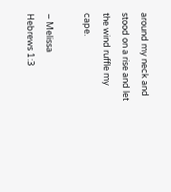around my neck and stood on a rise and let the wind ruffle my cape.

– Melissa
Hebrews 1:3